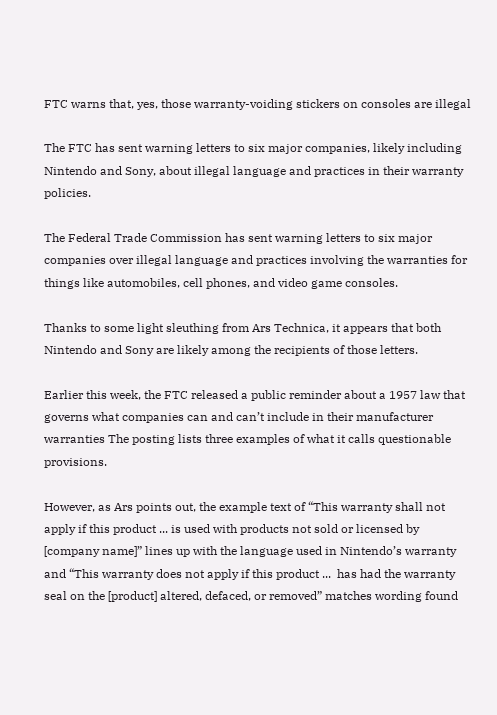FTC warns that, yes, those warranty-voiding stickers on consoles are illegal

The FTC has sent warning letters to six major companies, likely including Nintendo and Sony, about illegal language and practices in their warranty policies.

The Federal Trade Commission has sent warning letters to six major companies over illegal language and practices involving the warranties for things like automobiles, cell phones, and video game consoles.

Thanks to some light sleuthing from Ars Technica, it appears that both Nintendo and Sony are likely among the recipients of those letters.

Earlier this week, the FTC released a public reminder about a 1957 law that governs what companies can and can’t include in their manufacturer warranties The posting lists three examples of what it calls questionable provisions.

However, as Ars points out, the example text of “This warranty shall not apply if this product ... is used with products not sold or licensed by [company name]” lines up with the language used in Nintendo’s warranty and “This warranty does not apply if this product ...  has had the warranty seal on the [product] altered, defaced, or removed” matches wording found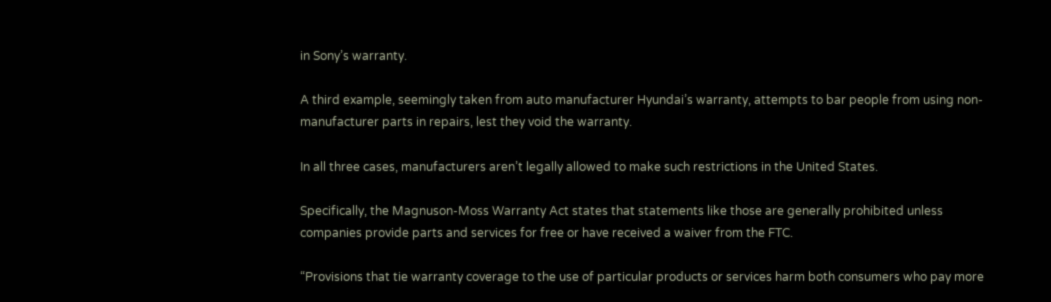in Sony’s warranty.

A third example, seemingly taken from auto manufacturer Hyundai’s warranty, attempts to bar people from using non-manufacturer parts in repairs, lest they void the warranty.

In all three cases, manufacturers aren’t legally allowed to make such restrictions in the United States.

Specifically, the Magnuson-Moss Warranty Act states that statements like those are generally prohibited unless companies provide parts and services for free or have received a waiver from the FTC.

“Provisions that tie warranty coverage to the use of particular products or services harm both consumers who pay more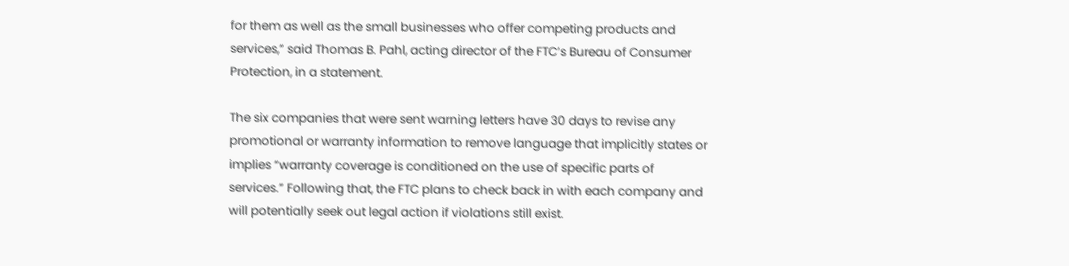for them as well as the small businesses who offer competing products and services,” said Thomas B. Pahl, acting director of the FTC’s Bureau of Consumer Protection, in a statement.

The six companies that were sent warning letters have 30 days to revise any promotional or warranty information to remove language that implicitly states or implies “warranty coverage is conditioned on the use of specific parts of services.” Following that, the FTC plans to check back in with each company and will potentially seek out legal action if violations still exist.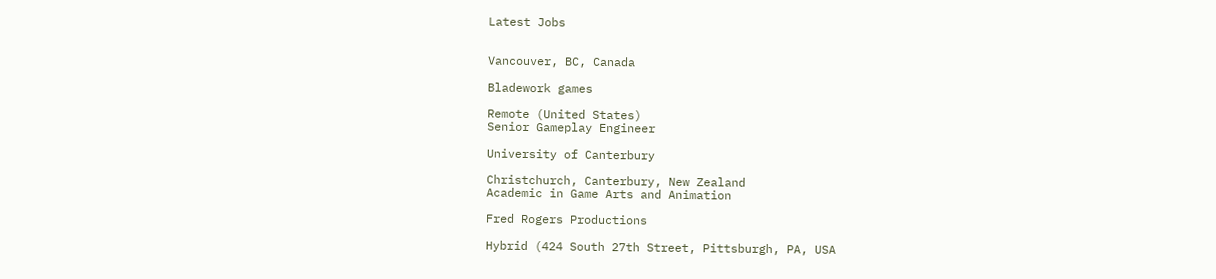Latest Jobs


Vancouver, BC, Canada

Bladework games

Remote (United States)
Senior Gameplay Engineer

University of Canterbury

Christchurch, Canterbury, New Zealand
Academic in Game Arts and Animation

Fred Rogers Productions

Hybrid (424 South 27th Street, Pittsburgh, PA, USA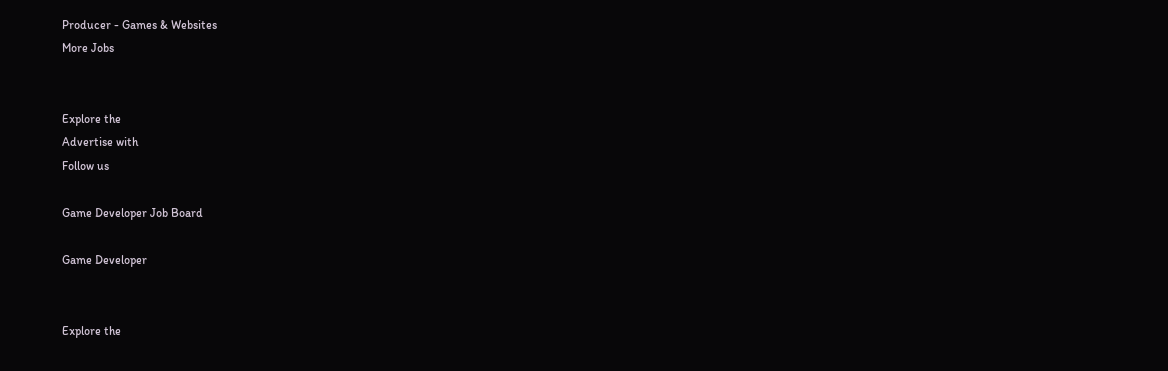Producer - Games & Websites
More Jobs


Explore the
Advertise with
Follow us

Game Developer Job Board

Game Developer


Explore the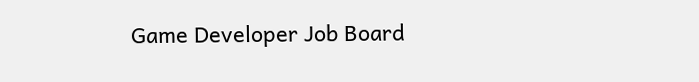Game Developer Job Board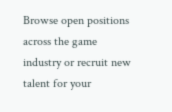Browse open positions across the game industry or recruit new talent for your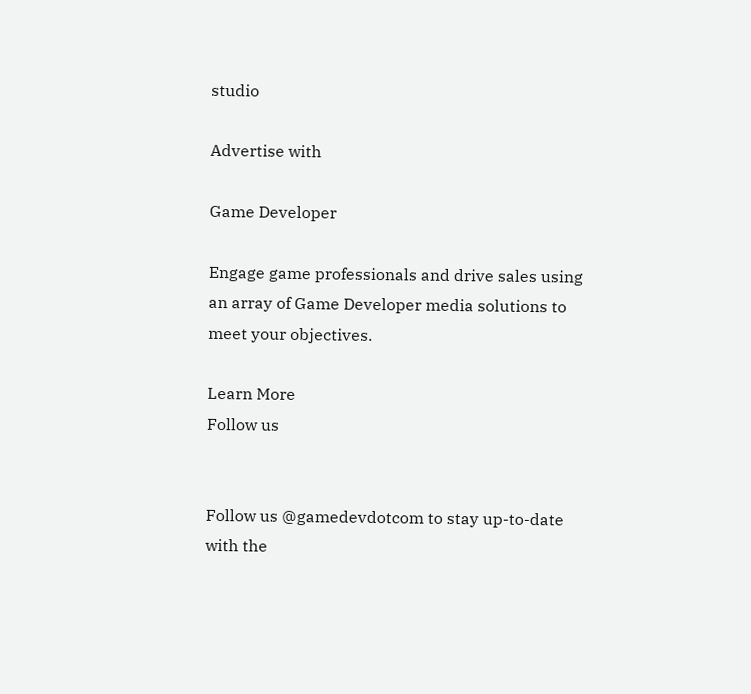studio

Advertise with

Game Developer

Engage game professionals and drive sales using an array of Game Developer media solutions to meet your objectives.

Learn More
Follow us


Follow us @gamedevdotcom to stay up-to-date with the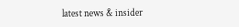latest news & insider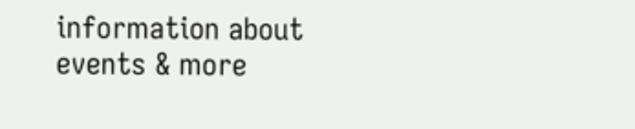information about events & more